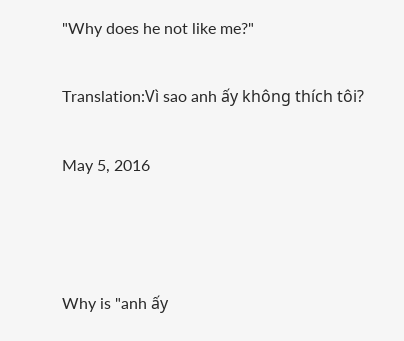"Why does he not like me?"

Translation:Vì sao anh ấy không thích tôi?

May 5, 2016



Why is "anh ấy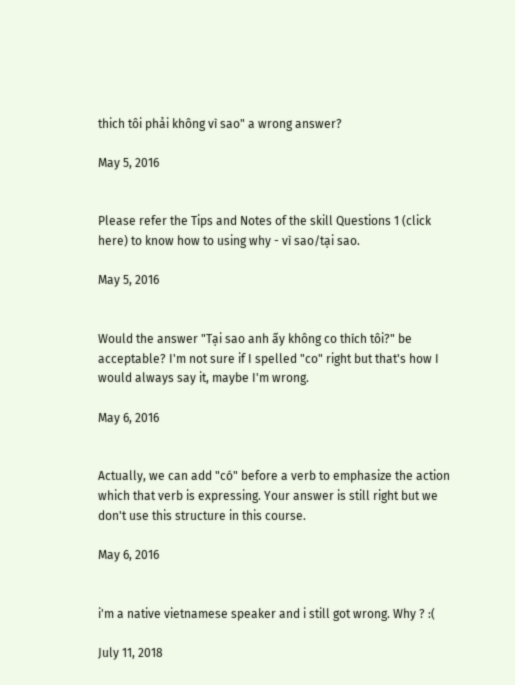thich tôi phải không vì sao" a wrong answer?

May 5, 2016


Please refer the Tips and Notes of the skill Questions 1 (click here) to know how to using why - vì sao/tại sao.

May 5, 2016


Would the answer "Tại sao anh ấy không co thích tôi?" be acceptable? I'm not sure if I spelled "co" right but that's how I would always say it, maybe I'm wrong.

May 6, 2016


Actually, we can add "có" before a verb to emphasize the action which that verb is expressing. Your answer is still right but we don't use this structure in this course.

May 6, 2016


i'm a native vietnamese speaker and i still got wrong. Why ? :(

July 11, 2018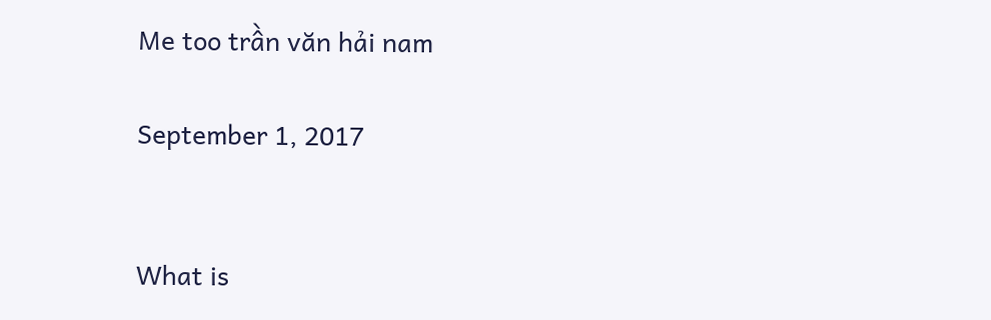Me too trần văn hải nam

September 1, 2017


What is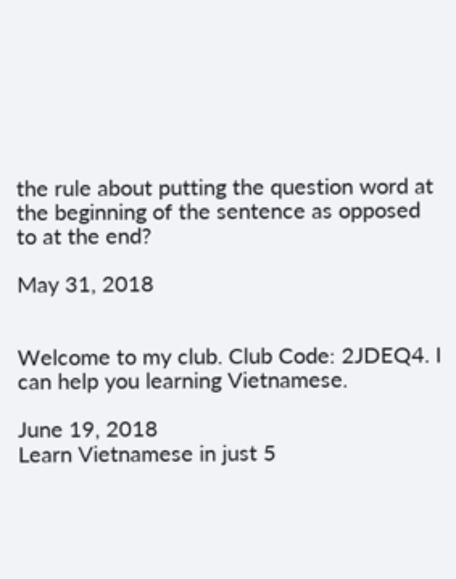the rule about putting the question word at the beginning of the sentence as opposed to at the end?

May 31, 2018


Welcome to my club. Club Code: 2JDEQ4. I can help you learning Vietnamese.

June 19, 2018
Learn Vietnamese in just 5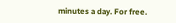minutes a day. For free.